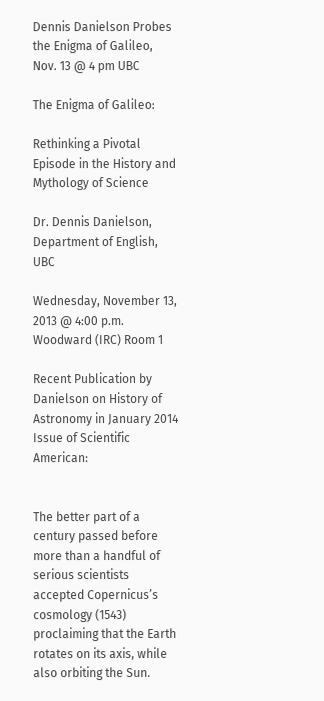Dennis Danielson Probes the Enigma of Galileo, Nov. 13 @ 4 pm UBC

The Enigma of Galileo:

Rethinking a Pivotal Episode in the History and Mythology of Science

Dr. Dennis Danielson,  Department of English, UBC

Wednesday, November 13, 2013 @ 4:00 p.m.  Woodward (IRC) Room 1

Recent Publication by Danielson on History of Astronomy in January 2014 Issue of Scientific American:


The better part of a century passed before more than a handful of serious scientists accepted Copernicus’s cosmology (1543) proclaiming that the Earth rotates on its axis, while also orbiting the Sun.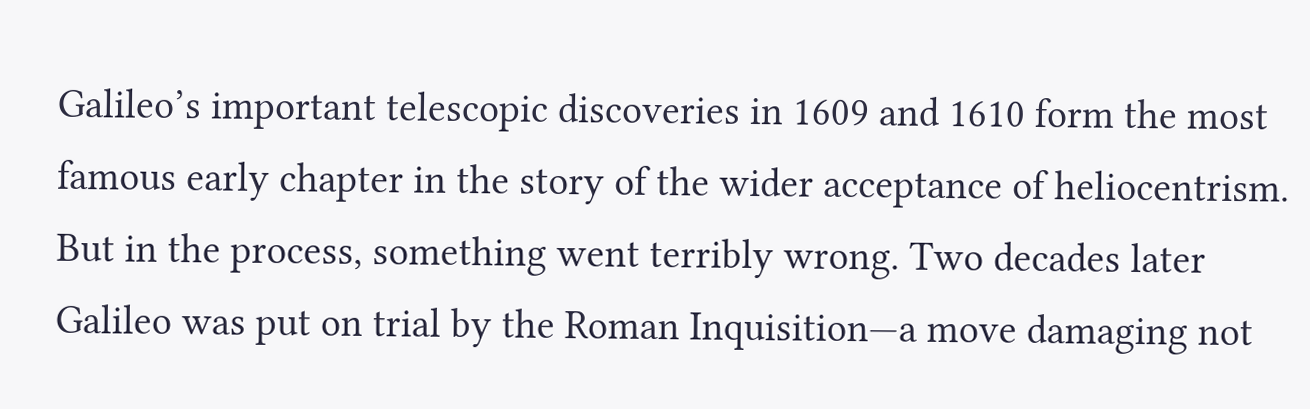Galileo’s important telescopic discoveries in 1609 and 1610 form the most famous early chapter in the story of the wider acceptance of heliocentrism. But in the process, something went terribly wrong. Two decades later Galileo was put on trial by the Roman Inquisition—a move damaging not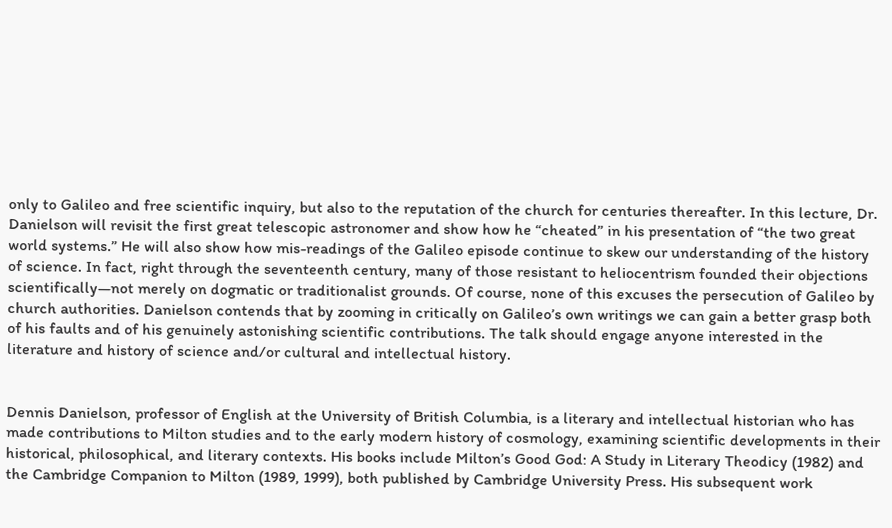only to Galileo and free scientific inquiry, but also to the reputation of the church for centuries thereafter. In this lecture, Dr. Danielson will revisit the first great telescopic astronomer and show how he “cheated” in his presentation of “the two great world systems.” He will also show how mis-readings of the Galileo episode continue to skew our understanding of the history of science. In fact, right through the seventeenth century, many of those resistant to heliocentrism founded their objections scientifically—not merely on dogmatic or traditionalist grounds. Of course, none of this excuses the persecution of Galileo by church authorities. Danielson contends that by zooming in critically on Galileo’s own writings we can gain a better grasp both of his faults and of his genuinely astonishing scientific contributions. The talk should engage anyone interested in the literature and history of science and/or cultural and intellectual history.


Dennis Danielson, professor of English at the University of British Columbia, is a literary and intellectual historian who has made contributions to Milton studies and to the early modern history of cosmology, examining scientific developments in their historical, philosophical, and literary contexts. His books include Milton’s Good God: A Study in Literary Theodicy (1982) and the Cambridge Companion to Milton (1989, 1999), both published by Cambridge University Press. His subsequent work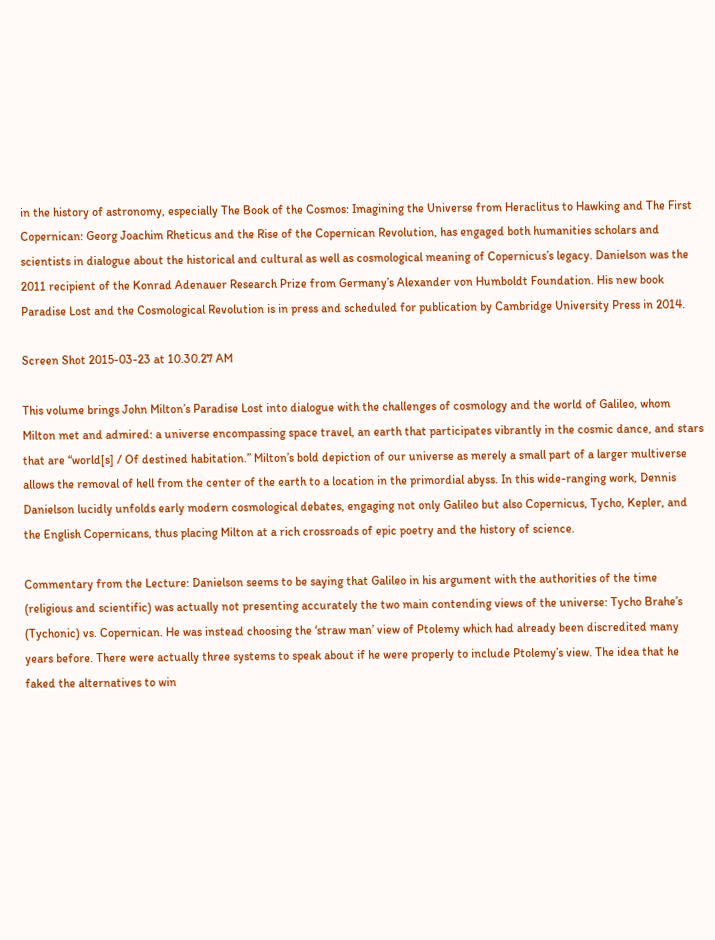in the history of astronomy, especially The Book of the Cosmos: Imagining the Universe from Heraclitus to Hawking and The First Copernican: Georg Joachim Rheticus and the Rise of the Copernican Revolution, has engaged both humanities scholars and scientists in dialogue about the historical and cultural as well as cosmological meaning of Copernicus’s legacy. Danielson was the 2011 recipient of the Konrad Adenauer Research Prize from Germany’s Alexander von Humboldt Foundation. His new book Paradise Lost and the Cosmological Revolution is in press and scheduled for publication by Cambridge University Press in 2014.

Screen Shot 2015-03-23 at 10.30.27 AM

This volume brings John Milton’s Paradise Lost into dialogue with the challenges of cosmology and the world of Galileo, whom Milton met and admired: a universe encompassing space travel, an earth that participates vibrantly in the cosmic dance, and stars that are “world[s] / Of destined habitation.” Milton’s bold depiction of our universe as merely a small part of a larger multiverse allows the removal of hell from the center of the earth to a location in the primordial abyss. In this wide-ranging work, Dennis Danielson lucidly unfolds early modern cosmological debates, engaging not only Galileo but also Copernicus, Tycho, Kepler, and the English Copernicans, thus placing Milton at a rich crossroads of epic poetry and the history of science.

Commentary from the Lecture: Danielson seems to be saying that Galileo in his argument with the authorities of the time (religious and scientific) was actually not presenting accurately the two main contending views of the universe: Tycho Brahe’s (Tychonic) vs. Copernican. He was instead choosing the ‘straw man’ view of Ptolemy which had already been discredited many years before. There were actually three systems to speak about if he were properly to include Ptolemy’s view. The idea that he faked the alternatives to win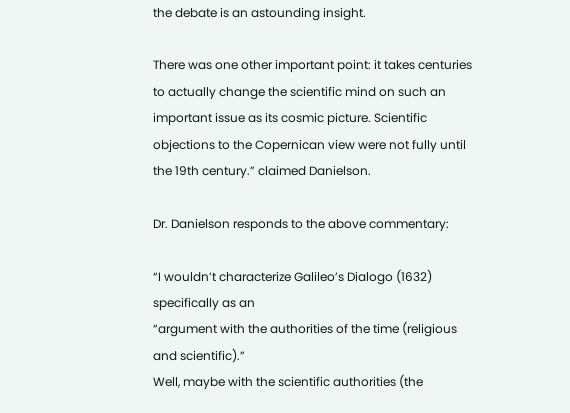the debate is an astounding insight.

There was one other important point: it takes centuries to actually change the scientific mind on such an important issue as its cosmic picture. Scientific objections to the Copernican view were not fully until the 19th century.” claimed Danielson.

Dr. Danielson responds to the above commentary:

“I wouldn’t characterize Galileo’s Dialogo (1632) specifically as an
“argument with the authorities of the time (religious and scientific).”
Well, maybe with the scientific authorities (the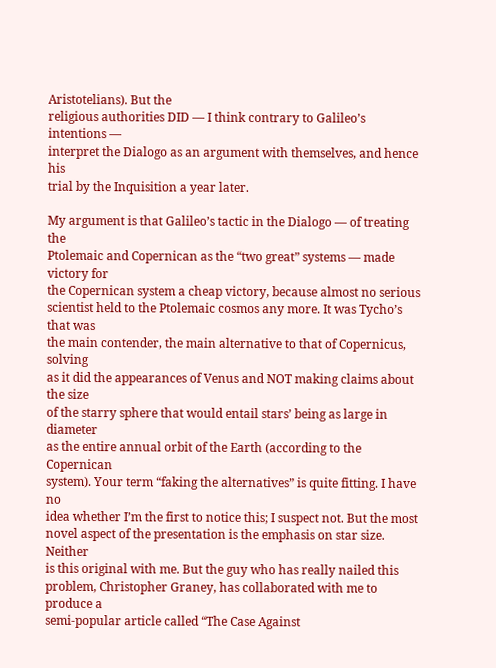Aristotelians). But the
religious authorities DID — I think contrary to Galileo’s intentions —
interpret the Dialogo as an argument with themselves, and hence his
trial by the Inquisition a year later.

My argument is that Galileo’s tactic in the Dialogo — of treating the
Ptolemaic and Copernican as the “two great” systems — made victory for
the Copernican system a cheap victory, because almost no serious
scientist held to the Ptolemaic cosmos any more. It was Tycho’s that was
the main contender, the main alternative to that of Copernicus, solving
as it did the appearances of Venus and NOT making claims about the size
of the starry sphere that would entail stars’ being as large in diameter
as the entire annual orbit of the Earth (according to the Copernican
system). Your term “faking the alternatives” is quite fitting. I have no
idea whether I’m the first to notice this; I suspect not. But the most
novel aspect of the presentation is the emphasis on star size. Neither
is this original with me. But the guy who has really nailed this
problem, Christopher Graney, has collaborated with me to produce a
semi-popular article called “The Case Against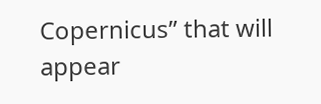Copernicus” that will
appear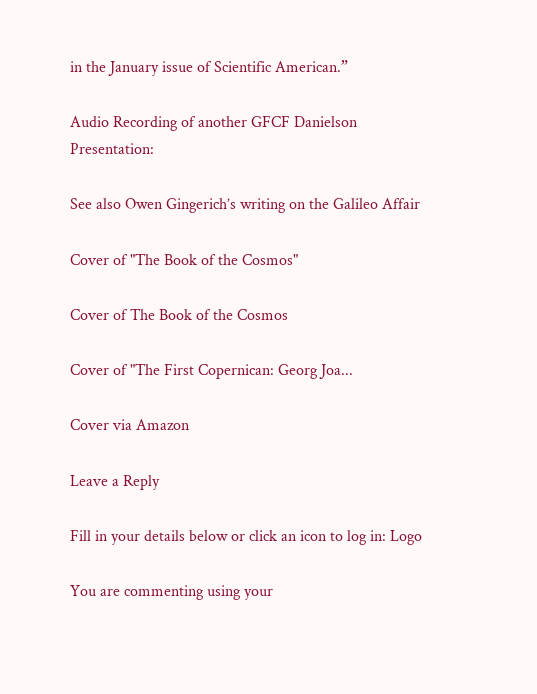in the January issue of Scientific American.”

Audio Recording of another GFCF Danielson Presentation:

See also Owen Gingerich’s writing on the Galileo Affair

Cover of "The Book of the Cosmos"

Cover of The Book of the Cosmos

Cover of "The First Copernican: Georg Joa...

Cover via Amazon

Leave a Reply

Fill in your details below or click an icon to log in: Logo

You are commenting using your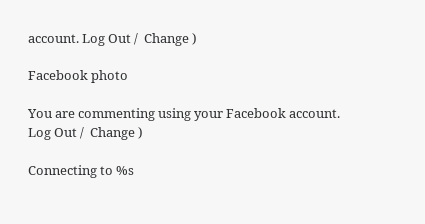account. Log Out /  Change )

Facebook photo

You are commenting using your Facebook account. Log Out /  Change )

Connecting to %s